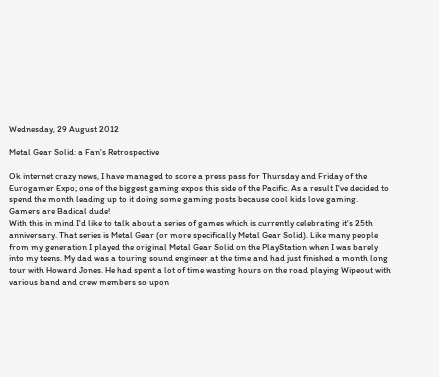Wednesday, 29 August 2012

Metal Gear Solid: a Fan's Retrospective

Ok internet crazy news, I have managed to score a press pass for Thursday and Friday of the Eurogamer Expo; one of the biggest gaming expos this side of the Pacific. As a result I've decided to spend the month leading up to it doing some gaming posts because cool kids love gaming.
Gamers are Badical dude!
With this in mind I'd like to talk about a series of games which is currently celebrating it's 25th anniversary. That series is Metal Gear (or more specifically Metal Gear Solid). Like many people from my generation I played the original Metal Gear Solid on the PlayStation when I was barely into my teens. My dad was a touring sound engineer at the time and had just finished a month long tour with Howard Jones. He had spent a lot of time wasting hours on the road playing Wipeout with various band and crew members so upon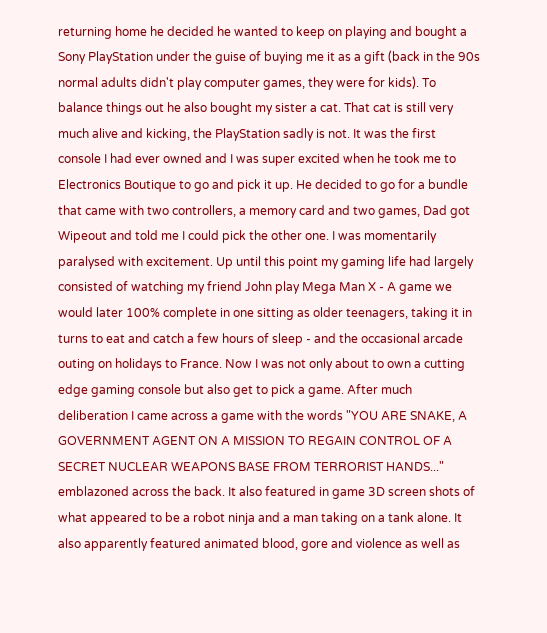returning home he decided he wanted to keep on playing and bought a Sony PlayStation under the guise of buying me it as a gift (back in the 90s normal adults didn't play computer games, they were for kids). To balance things out he also bought my sister a cat. That cat is still very much alive and kicking, the PlayStation sadly is not. It was the first console I had ever owned and I was super excited when he took me to Electronics Boutique to go and pick it up. He decided to go for a bundle that came with two controllers, a memory card and two games, Dad got Wipeout and told me I could pick the other one. I was momentarily paralysed with excitement. Up until this point my gaming life had largely consisted of watching my friend John play Mega Man X - A game we would later 100% complete in one sitting as older teenagers, taking it in turns to eat and catch a few hours of sleep - and the occasional arcade outing on holidays to France. Now I was not only about to own a cutting edge gaming console but also get to pick a game. After much deliberation I came across a game with the words "YOU ARE SNAKE, A GOVERNMENT AGENT ON A MISSION TO REGAIN CONTROL OF A SECRET NUCLEAR WEAPONS BASE FROM TERRORIST HANDS..." emblazoned across the back. It also featured in game 3D screen shots of what appeared to be a robot ninja and a man taking on a tank alone. It also apparently featured animated blood, gore and violence as well as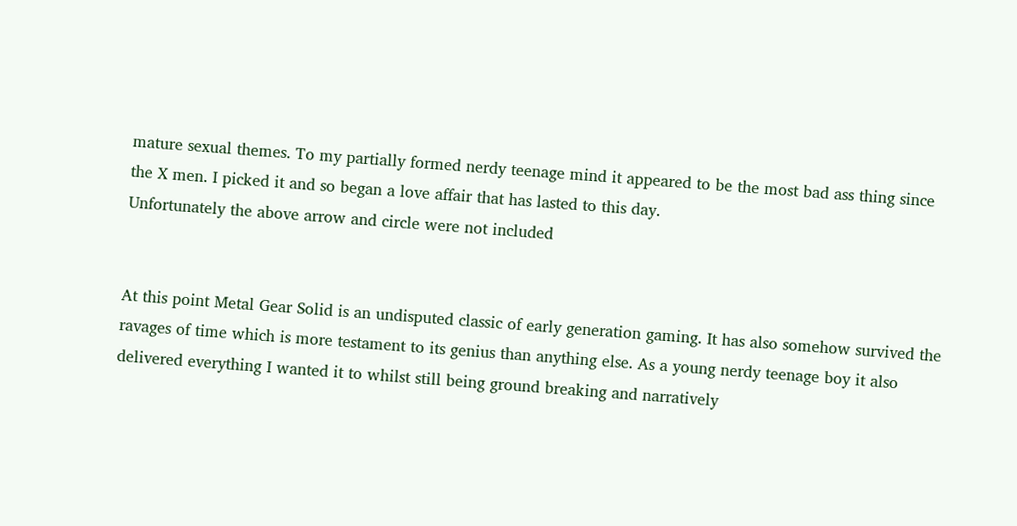mature sexual themes. To my partially formed nerdy teenage mind it appeared to be the most bad ass thing since the X men. I picked it and so began a love affair that has lasted to this day.
Unfortunately the above arrow and circle were not included


At this point Metal Gear Solid is an undisputed classic of early generation gaming. It has also somehow survived the ravages of time which is more testament to its genius than anything else. As a young nerdy teenage boy it also delivered everything I wanted it to whilst still being ground breaking and narratively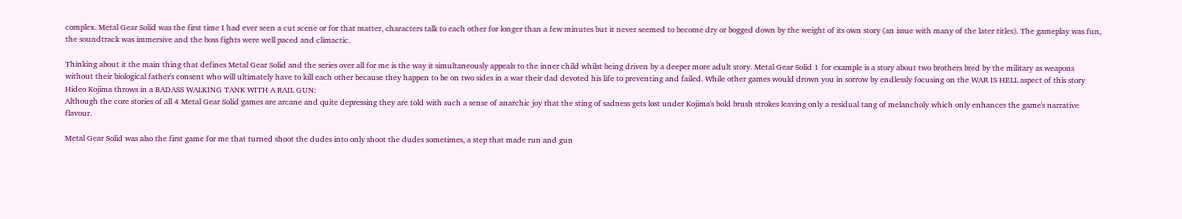complex. Metal Gear Solid was the first time I had ever seen a cut scene or for that matter, characters talk to each other for longer than a few minutes but it never seemed to become dry or bogged down by the weight of its own story (an issue with many of the later titles). The gameplay was fun, the soundtrack was immersive and the boss fights were well paced and climactic.

Thinking about it the main thing that defines Metal Gear Solid and the series over all for me is the way it simultaneously appeals to the inner child whilst being driven by a deeper more adult story. Metal Gear Solid 1 for example is a story about two brothers bred by the military as weapons without their biological father's consent who will ultimately have to kill each other because they happen to be on two sides in a war their dad devoted his life to preventing and failed. While other games would drown you in sorrow by endlessly focusing on the WAR IS HELL aspect of this story Hideo Kojima throws in a BADASS WALKING TANK WITH A RAIL GUN:
Although the core stories of all 4 Metal Gear Solid games are arcane and quite depressing they are told with such a sense of anarchic joy that the sting of sadness gets lost under Kojima's bold brush strokes leaving only a residual tang of melancholy which only enhances the game's narrative flavour.

Metal Gear Solid was also the first game for me that turned shoot the dudes into only shoot the dudes sometimes, a step that made run and gun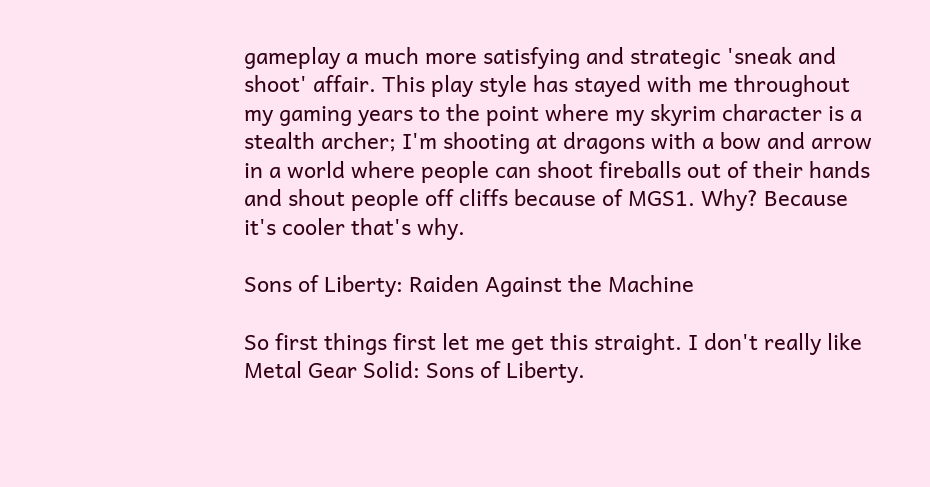gameplay a much more satisfying and strategic 'sneak and shoot' affair. This play style has stayed with me throughout my gaming years to the point where my skyrim character is a stealth archer; I'm shooting at dragons with a bow and arrow in a world where people can shoot fireballs out of their hands and shout people off cliffs because of MGS1. Why? Because it's cooler that's why.

Sons of Liberty: Raiden Against the Machine

So first things first let me get this straight. I don't really like Metal Gear Solid: Sons of Liberty.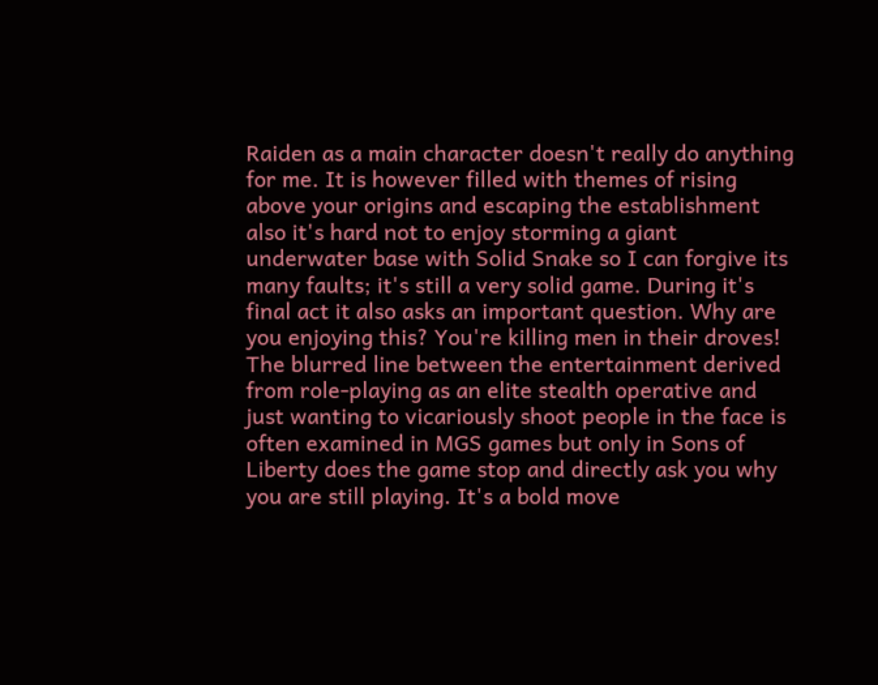Raiden as a main character doesn't really do anything for me. It is however filled with themes of rising above your origins and escaping the establishment also it's hard not to enjoy storming a giant underwater base with Solid Snake so I can forgive its many faults; it's still a very solid game. During it's final act it also asks an important question. Why are you enjoying this? You're killing men in their droves! The blurred line between the entertainment derived from role-playing as an elite stealth operative and just wanting to vicariously shoot people in the face is often examined in MGS games but only in Sons of Liberty does the game stop and directly ask you why you are still playing. It's a bold move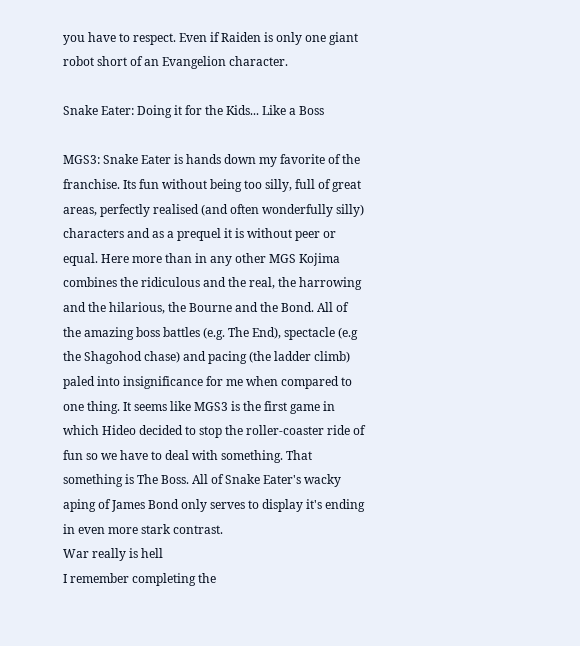you have to respect. Even if Raiden is only one giant robot short of an Evangelion character.

Snake Eater: Doing it for the Kids... Like a Boss

MGS3: Snake Eater is hands down my favorite of the franchise. Its fun without being too silly, full of great areas, perfectly realised (and often wonderfully silly) characters and as a prequel it is without peer or equal. Here more than in any other MGS Kojima combines the ridiculous and the real, the harrowing and the hilarious, the Bourne and the Bond. All of the amazing boss battles (e.g. The End), spectacle (e.g the Shagohod chase) and pacing (the ladder climb) paled into insignificance for me when compared to one thing. It seems like MGS3 is the first game in which Hideo decided to stop the roller-coaster ride of fun so we have to deal with something. That something is The Boss. All of Snake Eater's wacky aping of James Bond only serves to display it's ending in even more stark contrast.
War really is hell
I remember completing the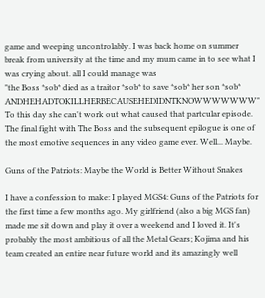game and weeping uncontrolably. I was back home on summer break from university at the time and my mum came in to see what I was crying about. all I could manage was
"the Boss *sob* died as a traitor *sob* to save *sob* her son *sob* ANDHEHADTOKILLHERBECAUSEHEDIDNTKNOWWWWWWW"
To this day she can't work out what caused that partcular episode. The final fight with The Boss and the subsequent epilogue is one of the most emotive sequences in any video game ever. Well... Maybe.

Guns of the Patriots: Maybe the World is Better Without Snakes

I have a confession to make: I played MGS4: Guns of the Patriots for the first time a few months ago. My girlfriend (also a big MGS fan) made me sit down and play it over a weekend and I loved it. It's probably the most ambitious of all the Metal Gears; Kojima and his team created an entire near future world and its amazingly well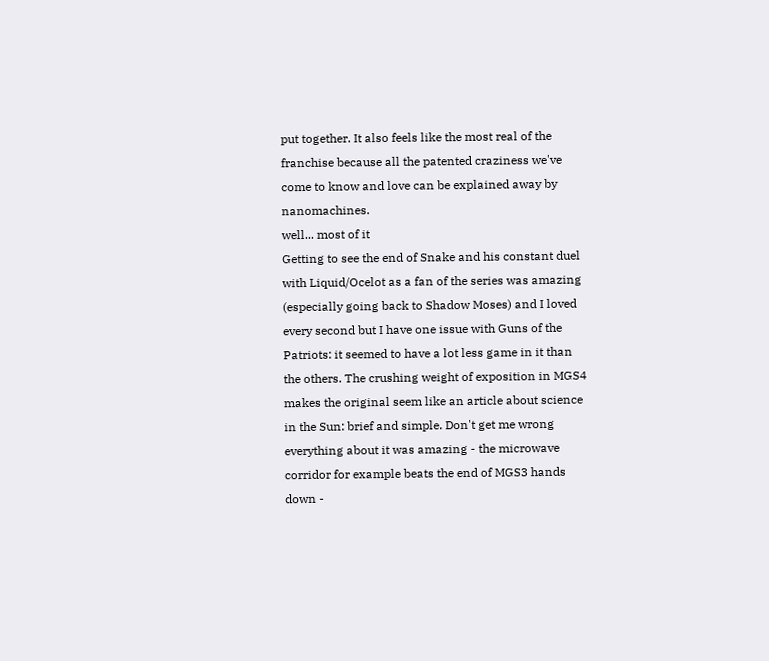put together. It also feels like the most real of the franchise because all the patented craziness we've come to know and love can be explained away by nanomachines.
well... most of it
Getting to see the end of Snake and his constant duel with Liquid/Ocelot as a fan of the series was amazing (especially going back to Shadow Moses) and I loved every second but I have one issue with Guns of the Patriots: it seemed to have a lot less game in it than the others. The crushing weight of exposition in MGS4 makes the original seem like an article about science in the Sun: brief and simple. Don't get me wrong everything about it was amazing - the microwave corridor for example beats the end of MGS3 hands down -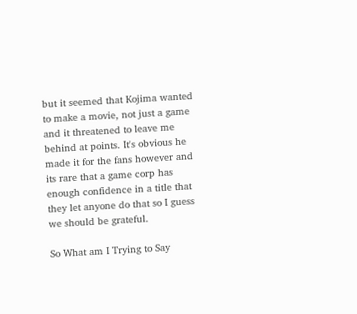but it seemed that Kojima wanted to make a movie, not just a game and it threatened to leave me behind at points. It's obvious he made it for the fans however and its rare that a game corp has enough confidence in a title that they let anyone do that so I guess we should be grateful.

So What am I Trying to Say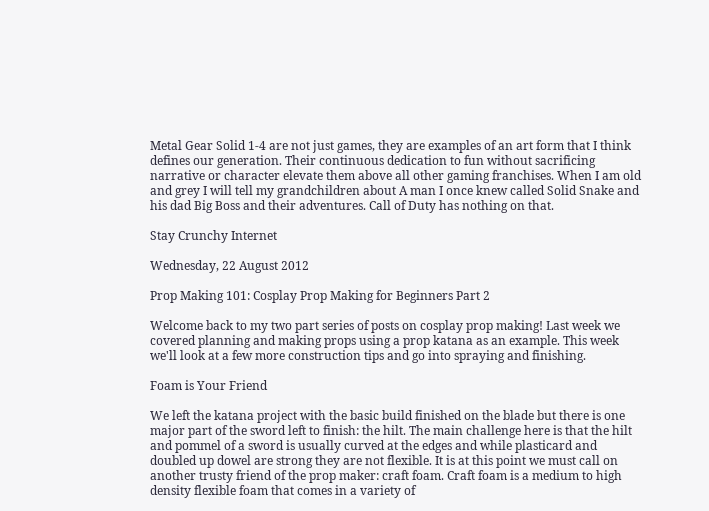Metal Gear Solid 1-4 are not just games, they are examples of an art form that I think defines our generation. Their continuous dedication to fun without sacrificing narrative or character elevate them above all other gaming franchises. When I am old and grey I will tell my grandchildren about A man I once knew called Solid Snake and his dad Big Boss and their adventures. Call of Duty has nothing on that.

Stay Crunchy Internet

Wednesday, 22 August 2012

Prop Making 101: Cosplay Prop Making for Beginners Part 2

Welcome back to my two part series of posts on cosplay prop making! Last week we covered planning and making props using a prop katana as an example. This week we'll look at a few more construction tips and go into spraying and finishing.

Foam is Your Friend

We left the katana project with the basic build finished on the blade but there is one major part of the sword left to finish: the hilt. The main challenge here is that the hilt and pommel of a sword is usually curved at the edges and while plasticard and doubled up dowel are strong they are not flexible. It is at this point we must call on another trusty friend of the prop maker: craft foam. Craft foam is a medium to high density flexible foam that comes in a variety of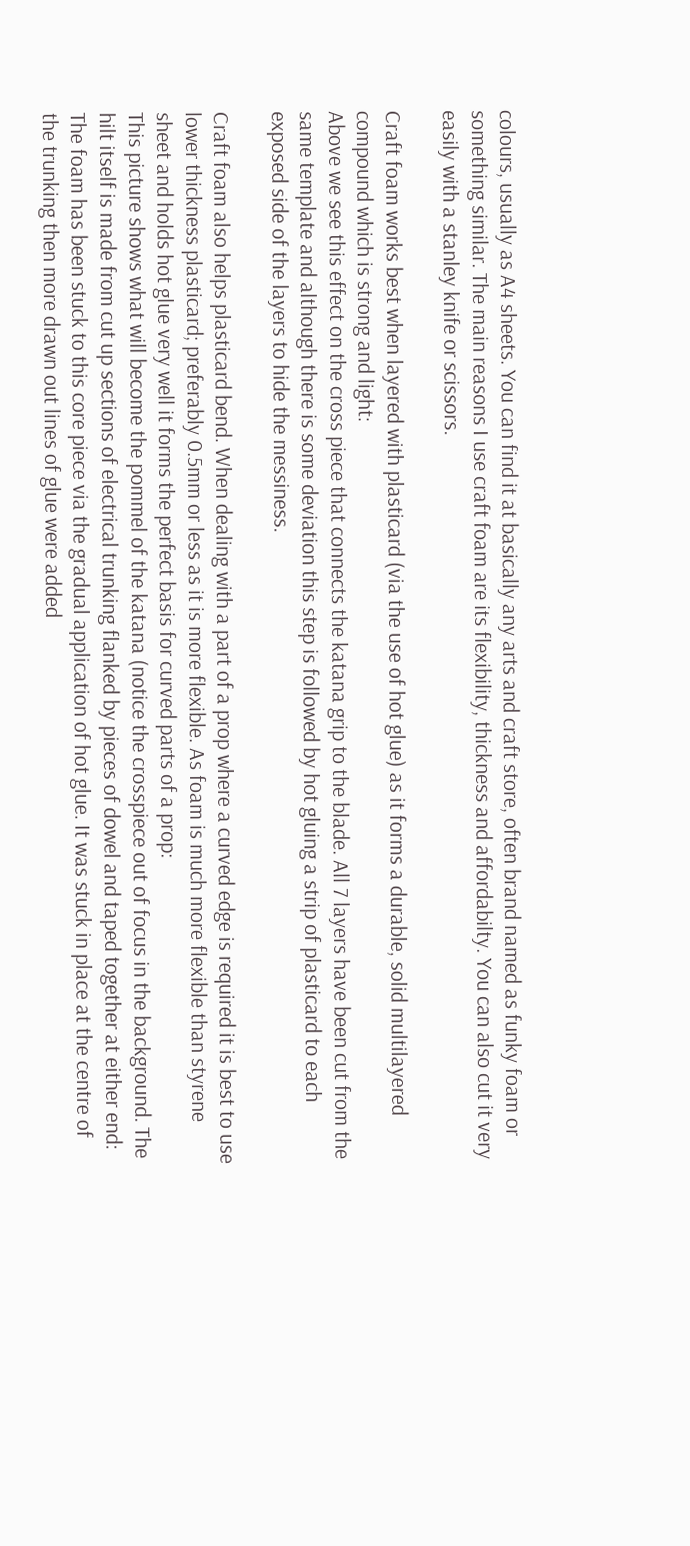colours, usually as A4 sheets. You can find it at basically any arts and craft store, often brand named as funky foam or something similar. The main reasons I use craft foam are its flexibility, thickness and affordabilty. You can also cut it very easily with a stanley knife or scissors.

Craft foam works best when layered with plasticard (via the use of hot glue) as it forms a durable, solid multilayered compound which is strong and light:
Above we see this effect on the cross piece that connects the katana grip to the blade. All 7 layers have been cut from the same template and although there is some deviation this step is followed by hot gluing a strip of plasticard to each exposed side of the layers to hide the messiness.

Craft foam also helps plasticard bend. When dealing with a part of a prop where a curved edge is required it is best to use lower thickness plasticard; preferably 0.5mm or less as it is more flexible. As foam is much more flexible than styrene sheet and holds hot glue very well it forms the perfect basis for curved parts of a prop:
This picture shows what will become the pommel of the katana (notice the crosspiece out of focus in the background. The hilt itself is made from cut up sections of electrical trunking flanked by pieces of dowel and taped together at either end:
The foam has been stuck to this core piece via the gradual application of hot glue. It was stuck in place at the centre of the trunking then more drawn out lines of glue were added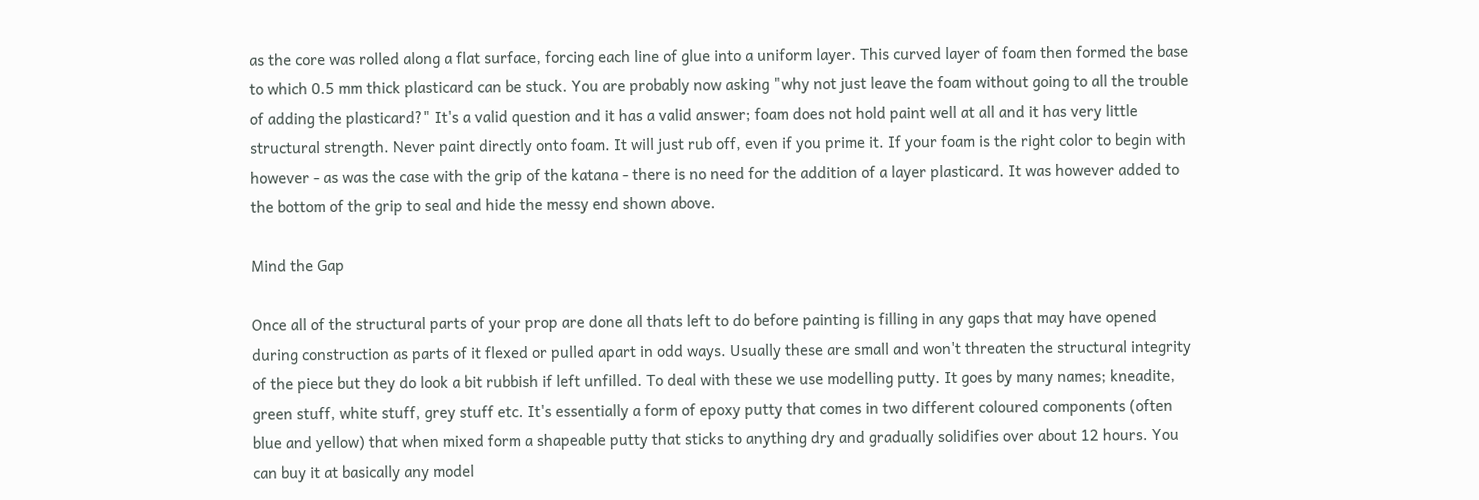as the core was rolled along a flat surface, forcing each line of glue into a uniform layer. This curved layer of foam then formed the base to which 0.5 mm thick plasticard can be stuck. You are probably now asking "why not just leave the foam without going to all the trouble of adding the plasticard?" It's a valid question and it has a valid answer; foam does not hold paint well at all and it has very little structural strength. Never paint directly onto foam. It will just rub off, even if you prime it. If your foam is the right color to begin with however - as was the case with the grip of the katana - there is no need for the addition of a layer plasticard. It was however added to the bottom of the grip to seal and hide the messy end shown above.

Mind the Gap

Once all of the structural parts of your prop are done all thats left to do before painting is filling in any gaps that may have opened during construction as parts of it flexed or pulled apart in odd ways. Usually these are small and won't threaten the structural integrity of the piece but they do look a bit rubbish if left unfilled. To deal with these we use modelling putty. It goes by many names; kneadite, green stuff, white stuff, grey stuff etc. It's essentially a form of epoxy putty that comes in two different coloured components (often blue and yellow) that when mixed form a shapeable putty that sticks to anything dry and gradually solidifies over about 12 hours. You can buy it at basically any model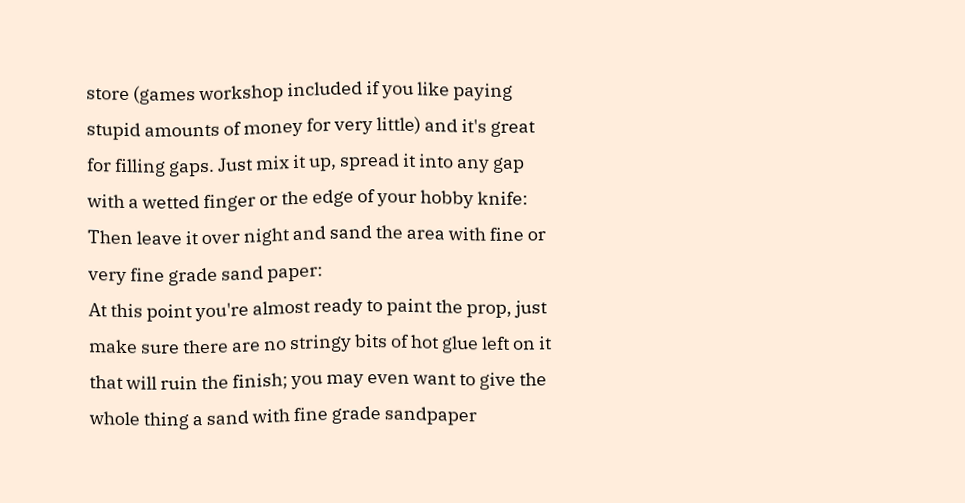store (games workshop included if you like paying stupid amounts of money for very little) and it's great for filling gaps. Just mix it up, spread it into any gap with a wetted finger or the edge of your hobby knife:
Then leave it over night and sand the area with fine or very fine grade sand paper:
At this point you're almost ready to paint the prop, just make sure there are no stringy bits of hot glue left on it that will ruin the finish; you may even want to give the whole thing a sand with fine grade sandpaper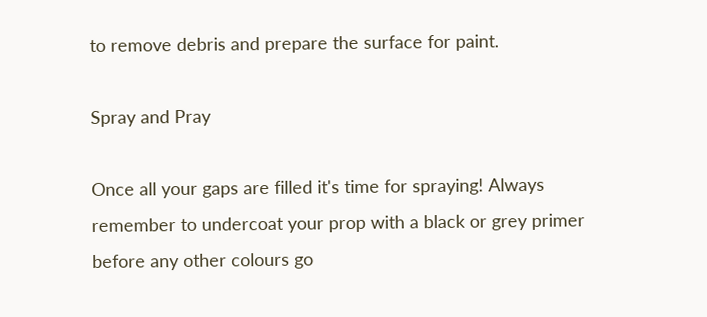to remove debris and prepare the surface for paint.

Spray and Pray

Once all your gaps are filled it's time for spraying! Always remember to undercoat your prop with a black or grey primer before any other colours go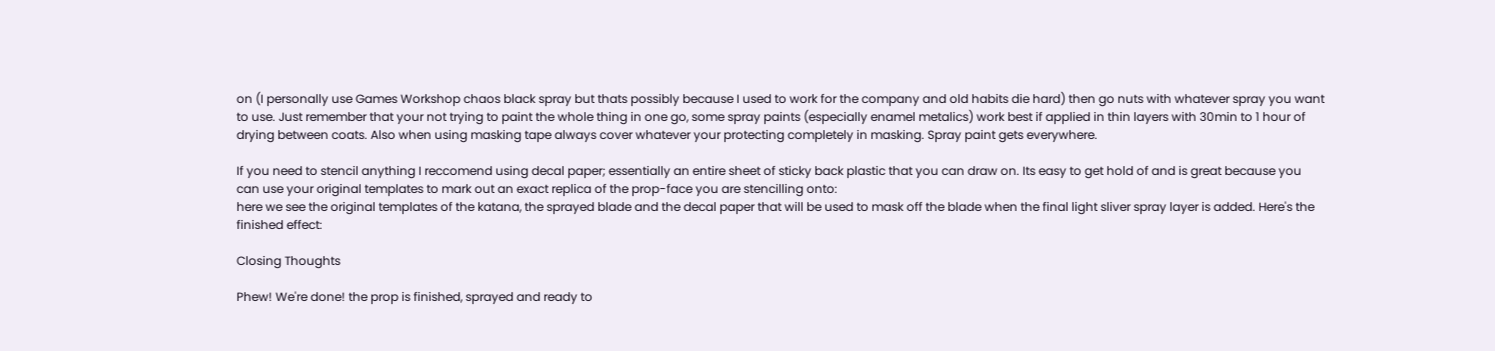on (I personally use Games Workshop chaos black spray but thats possibly because I used to work for the company and old habits die hard) then go nuts with whatever spray you want to use. Just remember that your not trying to paint the whole thing in one go, some spray paints (especially enamel metalics) work best if applied in thin layers with 30min to 1 hour of drying between coats. Also when using masking tape always cover whatever your protecting completely in masking. Spray paint gets everywhere.

If you need to stencil anything I reccomend using decal paper; essentially an entire sheet of sticky back plastic that you can draw on. Its easy to get hold of and is great because you can use your original templates to mark out an exact replica of the prop-face you are stencilling onto:
here we see the original templates of the katana, the sprayed blade and the decal paper that will be used to mask off the blade when the final light sliver spray layer is added. Here's the finished effect:

Closing Thoughts

Phew! We're done! the prop is finished, sprayed and ready to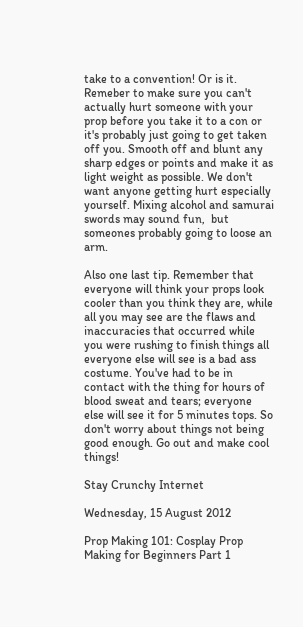take to a convention! Or is it. Remeber to make sure you can't actually hurt someone with your prop before you take it to a con or it's probably just going to get taken off you. Smooth off and blunt any sharp edges or points and make it as light weight as possible. We don't want anyone getting hurt especially yourself. Mixing alcohol and samurai swords may sound fun,  but someones probably going to loose an arm.

Also one last tip. Remember that everyone will think your props look cooler than you think they are, while all you may see are the flaws and inaccuracies that occurred while you were rushing to finish things all everyone else will see is a bad ass costume. You've had to be in contact with the thing for hours of blood sweat and tears; everyone else will see it for 5 minutes tops. So don't worry about things not being good enough. Go out and make cool things!

Stay Crunchy Internet

Wednesday, 15 August 2012

Prop Making 101: Cosplay Prop Making for Beginners Part 1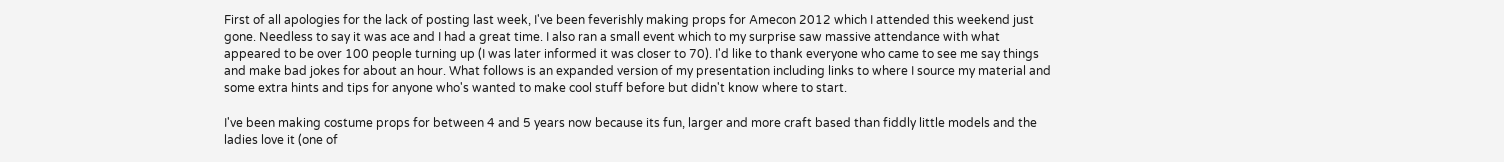First of all apologies for the lack of posting last week, I've been feverishly making props for Amecon 2012 which I attended this weekend just gone. Needless to say it was ace and I had a great time. I also ran a small event which to my surprise saw massive attendance with what appeared to be over 100 people turning up (I was later informed it was closer to 70). I'd like to thank everyone who came to see me say things and make bad jokes for about an hour. What follows is an expanded version of my presentation including links to where I source my material and some extra hints and tips for anyone who's wanted to make cool stuff before but didn't know where to start.

I've been making costume props for between 4 and 5 years now because its fun, larger and more craft based than fiddly little models and the ladies love it (one of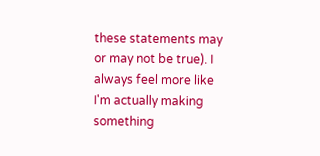these statements may or may not be true). I always feel more like I'm actually making something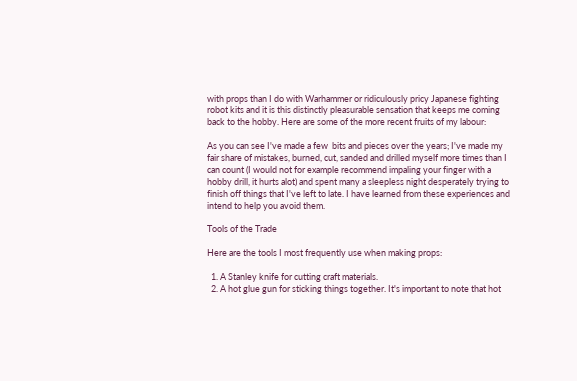with props than I do with Warhammer or ridiculously pricy Japanese fighting robot kits and it is this distinctly pleasurable sensation that keeps me coming back to the hobby. Here are some of the more recent fruits of my labour:

As you can see I've made a few  bits and pieces over the years; I've made my fair share of mistakes, burned, cut, sanded and drilled myself more times than I can count (I would not for example recommend impaling your finger with a hobby drill, it hurts alot) and spent many a sleepless night desperately trying to finish off things that I've left to late. I have learned from these experiences and intend to help you avoid them.

Tools of the Trade

Here are the tools I most frequently use when making props:

  1. A Stanley knife for cutting craft materials.
  2. A hot glue gun for sticking things together. It's important to note that hot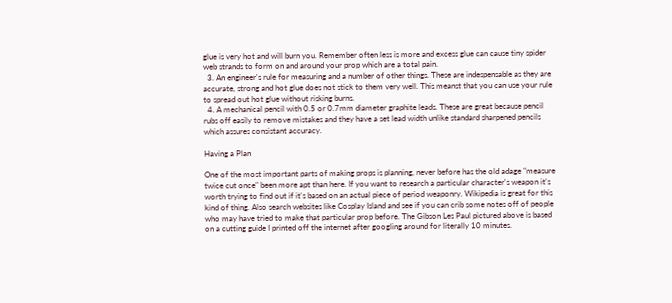glue is very hot and will burn you. Remember often less is more and excess glue can cause tiny spider web strands to form on and around your prop which are a total pain.
  3. An engineer's rule for measuring and a number of other things. These are indespensable as they are accurate, strong and hot glue does not stick to them very well. This meanst that you can use your rule to spread out hot glue without risking burns.
  4. A mechanical pencil with 0.5 or 0.7mm diameter graphite leads. These are great because pencil rubs off easily to remove mistakes and they have a set lead width unlike standard sharpened pencils which assures consistant accuracy.

Having a Plan

One of the most important parts of making props is planning, never before has the old adage "measure twice cut once" been more apt than here. If you want to research a particular character's weapon it's worth trying to find out if it's based on an actual piece of period weaponry. Wikipedia is great for this kind of thing. Also search websites like Cosplay Island and see if you can crib some notes off of people who may have tried to make that particular prop before. The Gibson Les Paul pictured above is based on a cutting guide I printed off the internet after googling around for literally 10 minutes.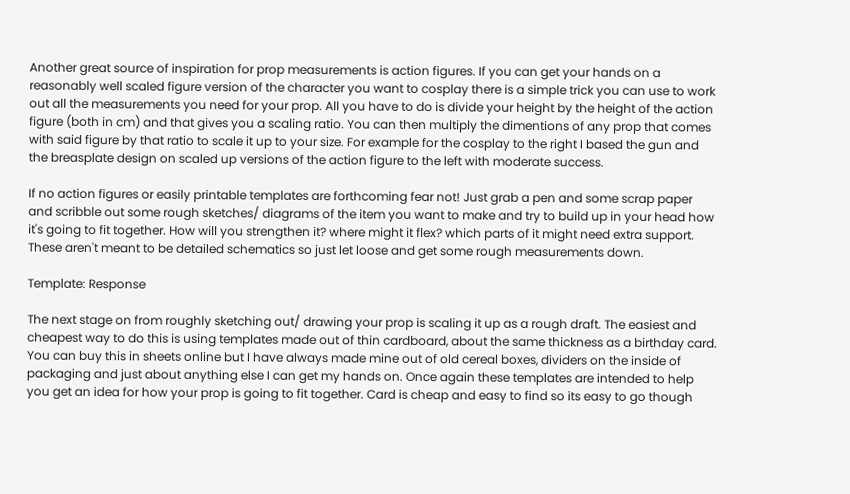Another great source of inspiration for prop measurements is action figures. If you can get your hands on a reasonably well scaled figure version of the character you want to cosplay there is a simple trick you can use to work out all the measurements you need for your prop. All you have to do is divide your height by the height of the action figure (both in cm) and that gives you a scaling ratio. You can then multiply the dimentions of any prop that comes with said figure by that ratio to scale it up to your size. For example for the cosplay to the right I based the gun and the breasplate design on scaled up versions of the action figure to the left with moderate success.

If no action figures or easily printable templates are forthcoming fear not! Just grab a pen and some scrap paper and scribble out some rough sketches/ diagrams of the item you want to make and try to build up in your head how it's going to fit together. How will you strengthen it? where might it flex? which parts of it might need extra support. These aren't meant to be detailed schematics so just let loose and get some rough measurements down.

Template: Response

The next stage on from roughly sketching out/ drawing your prop is scaling it up as a rough draft. The easiest and cheapest way to do this is using templates made out of thin cardboard, about the same thickness as a birthday card. You can buy this in sheets online but I have always made mine out of old cereal boxes, dividers on the inside of packaging and just about anything else I can get my hands on. Once again these templates are intended to help you get an idea for how your prop is going to fit together. Card is cheap and easy to find so its easy to go though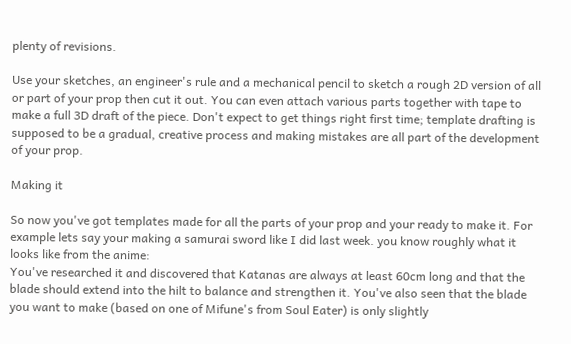plenty of revisions.

Use your sketches, an engineer's rule and a mechanical pencil to sketch a rough 2D version of all or part of your prop then cut it out. You can even attach various parts together with tape to make a full 3D draft of the piece. Don't expect to get things right first time; template drafting is supposed to be a gradual, creative process and making mistakes are all part of the development of your prop.

Making it

So now you've got templates made for all the parts of your prop and your ready to make it. For example lets say your making a samurai sword like I did last week. you know roughly what it looks like from the anime:
You've researched it and discovered that Katanas are always at least 60cm long and that the blade should extend into the hilt to balance and strengthen it. You've also seen that the blade you want to make (based on one of Mifune's from Soul Eater) is only slightly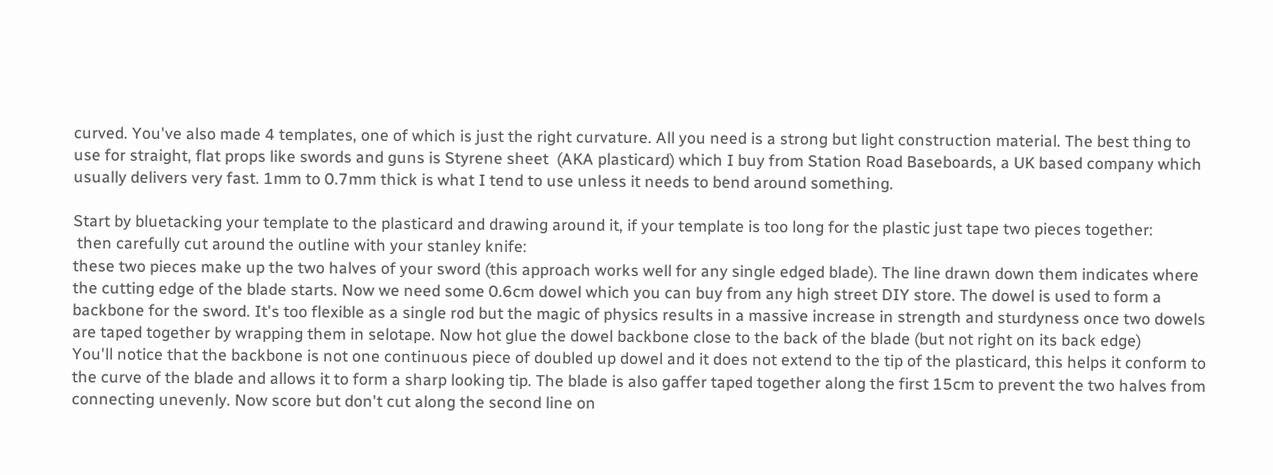curved. You've also made 4 templates, one of which is just the right curvature. All you need is a strong but light construction material. The best thing to use for straight, flat props like swords and guns is Styrene sheet  (AKA plasticard) which I buy from Station Road Baseboards, a UK based company which usually delivers very fast. 1mm to 0.7mm thick is what I tend to use unless it needs to bend around something.

Start by bluetacking your template to the plasticard and drawing around it, if your template is too long for the plastic just tape two pieces together:
 then carefully cut around the outline with your stanley knife:
these two pieces make up the two halves of your sword (this approach works well for any single edged blade). The line drawn down them indicates where the cutting edge of the blade starts. Now we need some 0.6cm dowel which you can buy from any high street DIY store. The dowel is used to form a backbone for the sword. It's too flexible as a single rod but the magic of physics results in a massive increase in strength and sturdyness once two dowels are taped together by wrapping them in selotape. Now hot glue the dowel backbone close to the back of the blade (but not right on its back edge)
You'll notice that the backbone is not one continuous piece of doubled up dowel and it does not extend to the tip of the plasticard, this helps it conform to the curve of the blade and allows it to form a sharp looking tip. The blade is also gaffer taped together along the first 15cm to prevent the two halves from connecting unevenly. Now score but don't cut along the second line on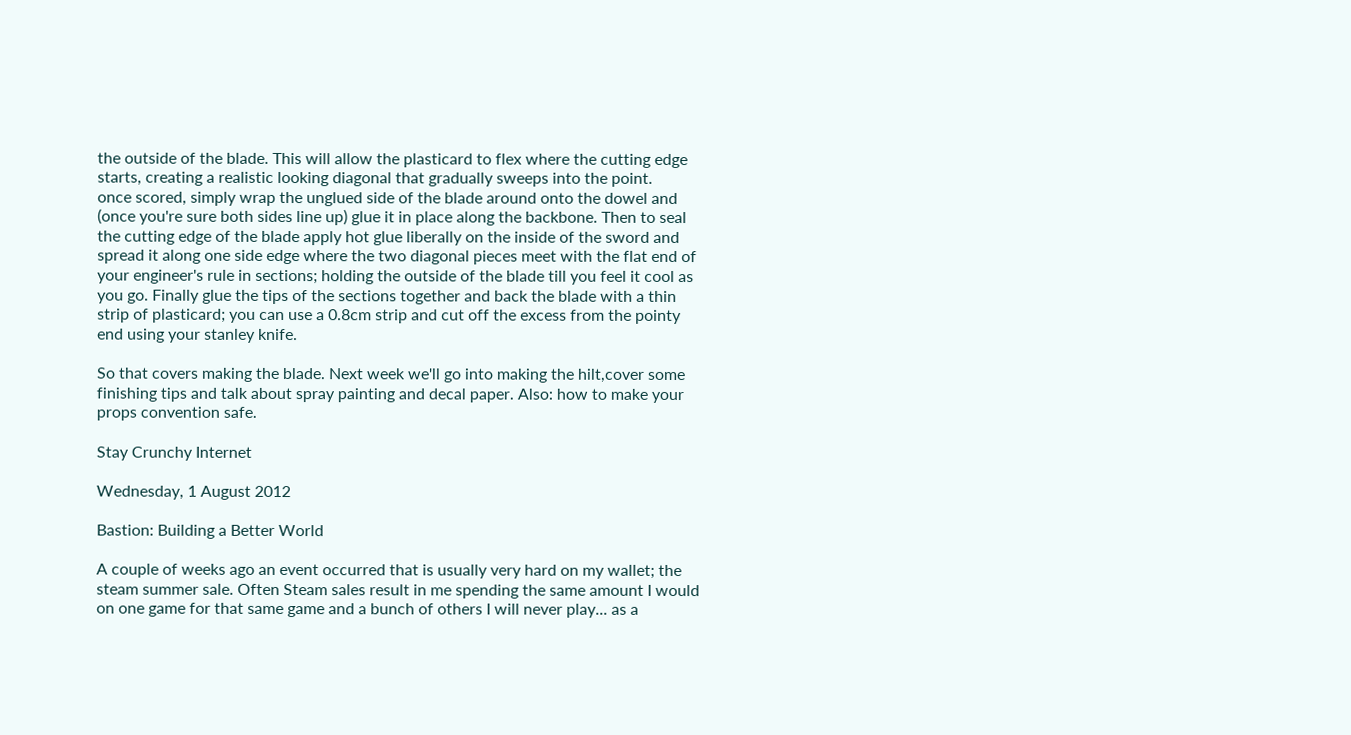the outside of the blade. This will allow the plasticard to flex where the cutting edge starts, creating a realistic looking diagonal that gradually sweeps into the point.
once scored, simply wrap the unglued side of the blade around onto the dowel and (once you're sure both sides line up) glue it in place along the backbone. Then to seal the cutting edge of the blade apply hot glue liberally on the inside of the sword and spread it along one side edge where the two diagonal pieces meet with the flat end of your engineer's rule in sections; holding the outside of the blade till you feel it cool as you go. Finally glue the tips of the sections together and back the blade with a thin strip of plasticard; you can use a 0.8cm strip and cut off the excess from the pointy end using your stanley knife.

So that covers making the blade. Next week we'll go into making the hilt,cover some finishing tips and talk about spray painting and decal paper. Also: how to make your props convention safe.

Stay Crunchy Internet

Wednesday, 1 August 2012

Bastion: Building a Better World

A couple of weeks ago an event occurred that is usually very hard on my wallet; the steam summer sale. Often Steam sales result in me spending the same amount I would on one game for that same game and a bunch of others I will never play... as a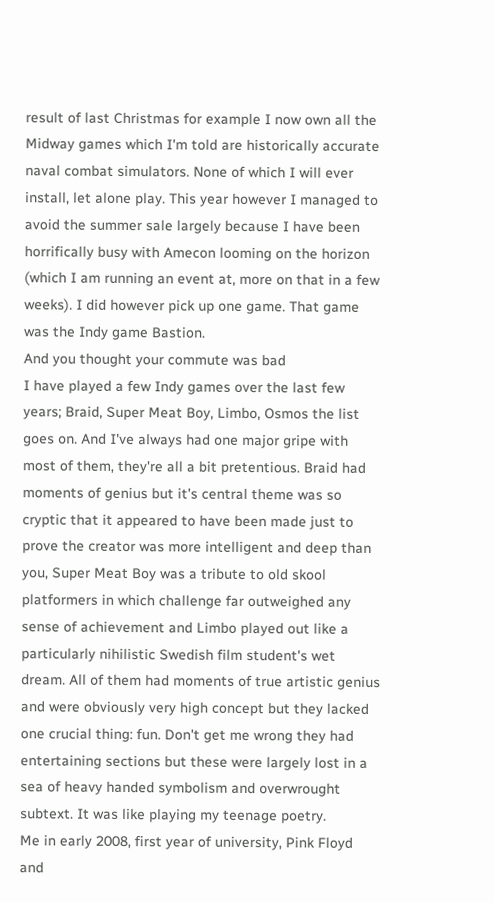result of last Christmas for example I now own all the Midway games which I'm told are historically accurate naval combat simulators. None of which I will ever install, let alone play. This year however I managed to avoid the summer sale largely because I have been horrifically busy with Amecon looming on the horizon (which I am running an event at, more on that in a few weeks). I did however pick up one game. That game was the Indy game Bastion.
And you thought your commute was bad
I have played a few Indy games over the last few years; Braid, Super Meat Boy, Limbo, Osmos the list goes on. And I've always had one major gripe with most of them, they're all a bit pretentious. Braid had moments of genius but it's central theme was so cryptic that it appeared to have been made just to prove the creator was more intelligent and deep than you, Super Meat Boy was a tribute to old skool platformers in which challenge far outweighed any sense of achievement and Limbo played out like a particularly nihilistic Swedish film student's wet dream. All of them had moments of true artistic genius and were obviously very high concept but they lacked one crucial thing: fun. Don't get me wrong they had entertaining sections but these were largely lost in a sea of heavy handed symbolism and overwrought subtext. It was like playing my teenage poetry.
Me in early 2008, first year of university, Pink Floyd and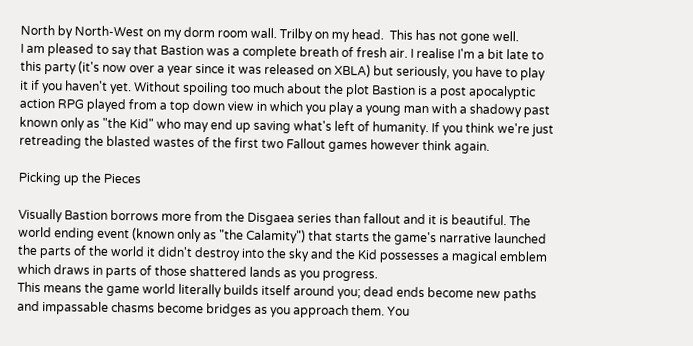North by North-West on my dorm room wall. Trilby on my head.  This has not gone well.
I am pleased to say that Bastion was a complete breath of fresh air. I realise I'm a bit late to this party (it's now over a year since it was released on XBLA) but seriously, you have to play it if you haven't yet. Without spoiling too much about the plot Bastion is a post apocalyptic action RPG played from a top down view in which you play a young man with a shadowy past known only as "the Kid" who may end up saving what's left of humanity. If you think we're just retreading the blasted wastes of the first two Fallout games however think again.

Picking up the Pieces

Visually Bastion borrows more from the Disgaea series than fallout and it is beautiful. The world ending event (known only as "the Calamity") that starts the game's narrative launched the parts of the world it didn't destroy into the sky and the Kid possesses a magical emblem which draws in parts of those shattered lands as you progress.
This means the game world literally builds itself around you; dead ends become new paths and impassable chasms become bridges as you approach them. You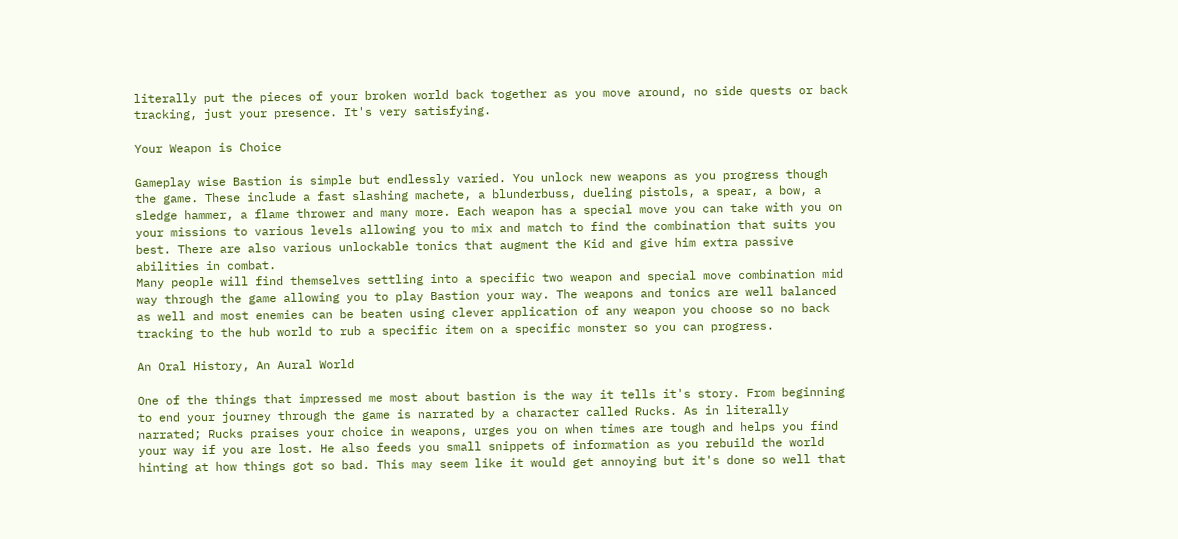literally put the pieces of your broken world back together as you move around, no side quests or back tracking, just your presence. It's very satisfying.

Your Weapon is Choice

Gameplay wise Bastion is simple but endlessly varied. You unlock new weapons as you progress though the game. These include a fast slashing machete, a blunderbuss, dueling pistols, a spear, a bow, a sledge hammer, a flame thrower and many more. Each weapon has a special move you can take with you on your missions to various levels allowing you to mix and match to find the combination that suits you best. There are also various unlockable tonics that augment the Kid and give him extra passive abilities in combat.
Many people will find themselves settling into a specific two weapon and special move combination mid way through the game allowing you to play Bastion your way. The weapons and tonics are well balanced as well and most enemies can be beaten using clever application of any weapon you choose so no back tracking to the hub world to rub a specific item on a specific monster so you can progress.

An Oral History, An Aural World

One of the things that impressed me most about bastion is the way it tells it's story. From beginning to end your journey through the game is narrated by a character called Rucks. As in literally narrated; Rucks praises your choice in weapons, urges you on when times are tough and helps you find your way if you are lost. He also feeds you small snippets of information as you rebuild the world hinting at how things got so bad. This may seem like it would get annoying but it's done so well that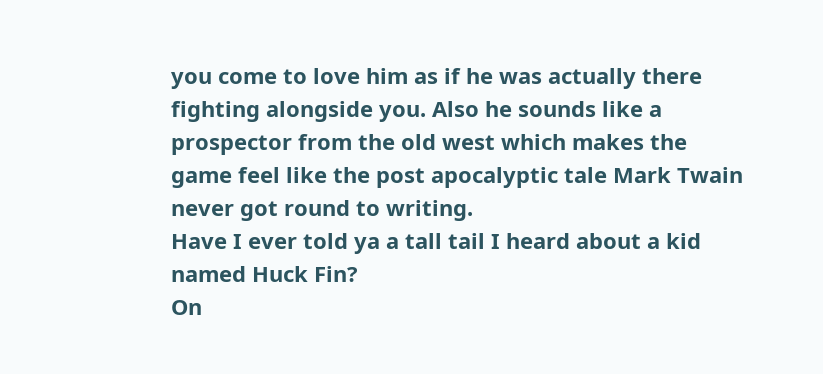you come to love him as if he was actually there fighting alongside you. Also he sounds like a prospector from the old west which makes the game feel like the post apocalyptic tale Mark Twain never got round to writing.
Have I ever told ya a tall tail I heard about a kid named Huck Fin?
On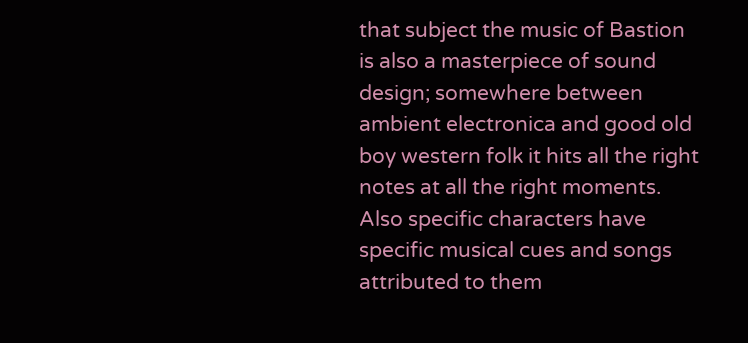that subject the music of Bastion is also a masterpiece of sound design; somewhere between ambient electronica and good old boy western folk it hits all the right notes at all the right moments. Also specific characters have specific musical cues and songs attributed to them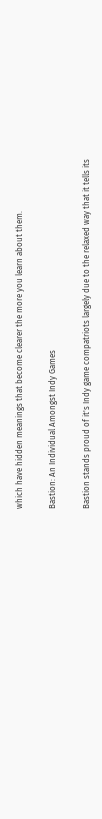which have hidden meanings that become clearer the more you learn about them.

Bastion: An Individual Amongst Indy Games

Bastion stands proud of it's Indy game compatriots largely due to the relaxed way that it tells its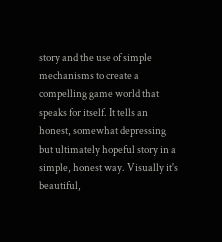story and the use of simple mechanisms to create a compelling game world that speaks for itself. It tells an honest, somewhat depressing but ultimately hopeful story in a simple, honest way. Visually it's beautiful,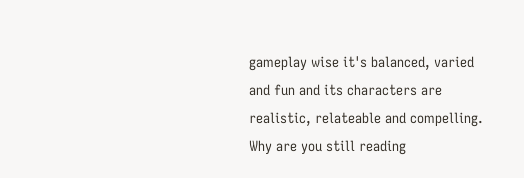gameplay wise it's balanced, varied and fun and its characters are realistic, relateable and compelling. Why are you still reading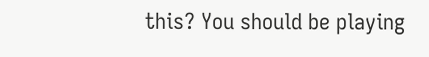this? You should be playing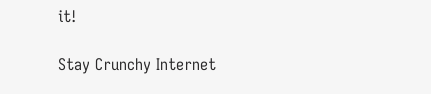it!

Stay Crunchy Internet